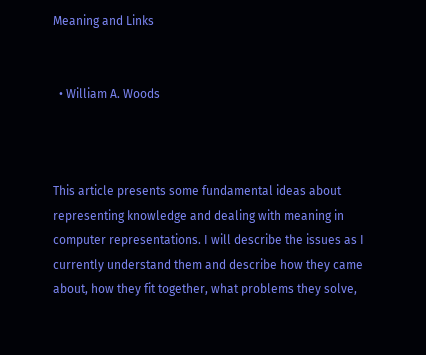Meaning and Links


  • William A. Woods



This article presents some fundamental ideas about representing knowledge and dealing with meaning in computer representations. I will describe the issues as I currently understand them and describe how they came about, how they fit together, what problems they solve,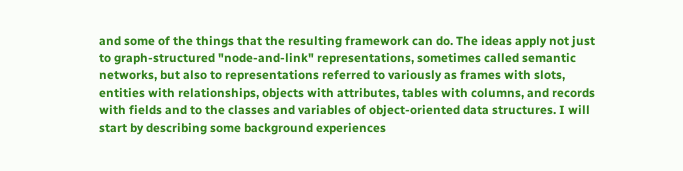and some of the things that the resulting framework can do. The ideas apply not just to graph-structured "node-and-link" representations, sometimes called semantic networks, but also to representations referred to variously as frames with slots, entities with relationships, objects with attributes, tables with columns, and records with fields and to the classes and variables of object-oriented data structures. I will start by describing some background experiences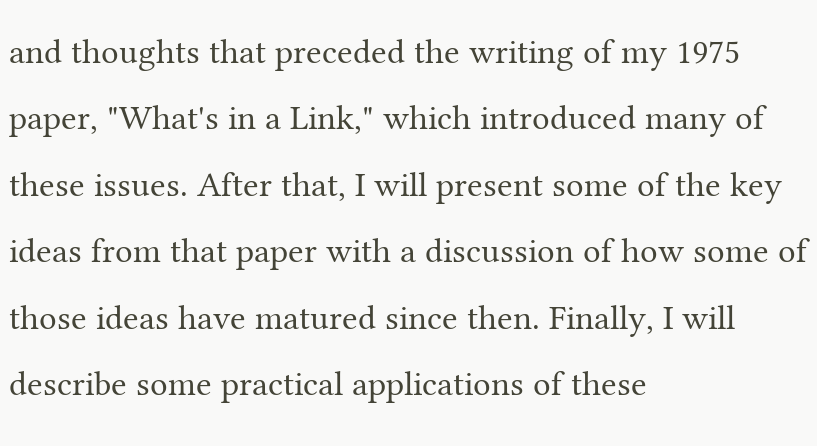and thoughts that preceded the writing of my 1975 paper, "What's in a Link," which introduced many of these issues. After that, I will present some of the key ideas from that paper with a discussion of how some of those ideas have matured since then. Finally, I will describe some practical applications of these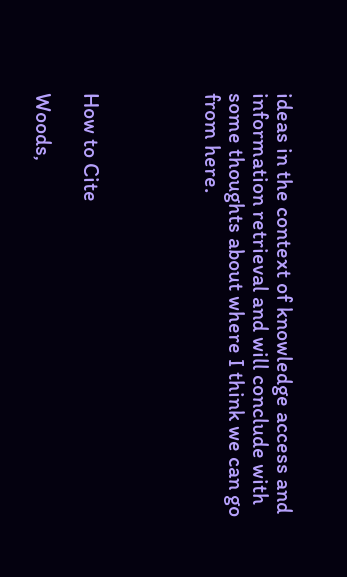ideas in the context of knowledge access and information retrieval and will conclude with some thoughts about where I think we can go from here.




How to Cite

Woods,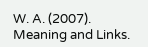W. A. (2007). Meaning and Links.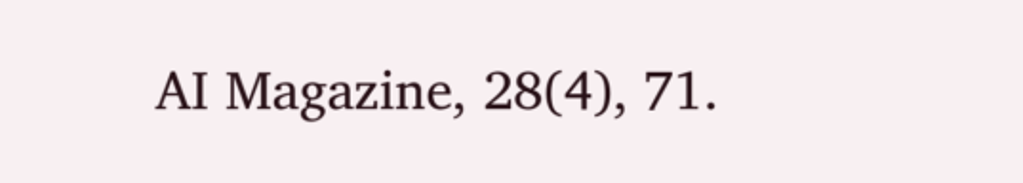AI Magazine, 28(4), 71.